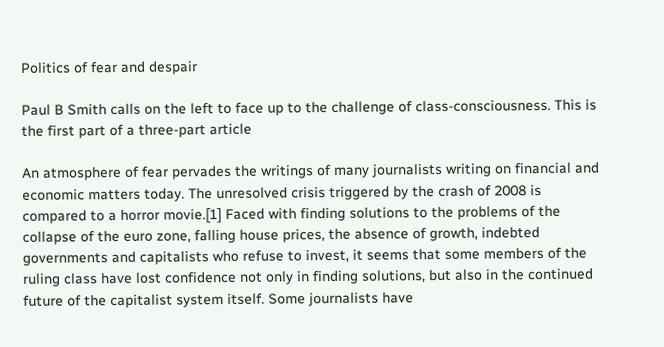Politics of fear and despair

Paul B Smith calls on the left to face up to the challenge of class-consciousness. This is the first part of a three-part article

An atmosphere of fear pervades the writings of many journalists writing on financial and economic matters today. The unresolved crisis triggered by the crash of 2008 is compared to a horror movie.[1] Faced with finding solutions to the problems of the collapse of the euro zone, falling house prices, the absence of growth, indebted governments and capitalists who refuse to invest, it seems that some members of the ruling class have lost confidence not only in finding solutions, but also in the continued future of the capitalist system itself. Some journalists have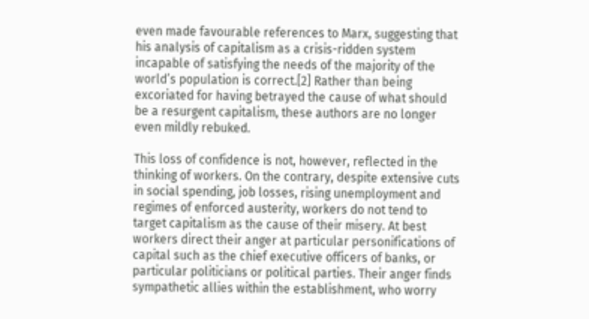even made favourable references to Marx, suggesting that his analysis of capitalism as a crisis-ridden system incapable of satisfying the needs of the majority of the world’s population is correct.[2] Rather than being excoriated for having betrayed the cause of what should be a resurgent capitalism, these authors are no longer even mildly rebuked.

This loss of confidence is not, however, reflected in the thinking of workers. On the contrary, despite extensive cuts in social spending, job losses, rising unemployment and regimes of enforced austerity, workers do not tend to target capitalism as the cause of their misery. At best workers direct their anger at particular personifications of capital such as the chief executive officers of banks, or particular politicians or political parties. Their anger finds sympathetic allies within the establishment, who worry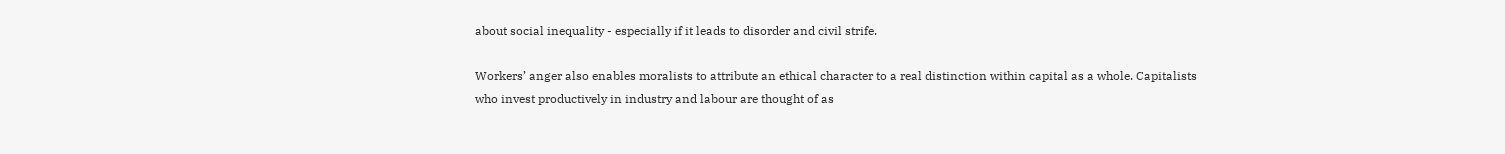about social inequality - especially if it leads to disorder and civil strife.

Workers’ anger also enables moralists to attribute an ethical character to a real distinction within capital as a whole. Capitalists who invest productively in industry and labour are thought of as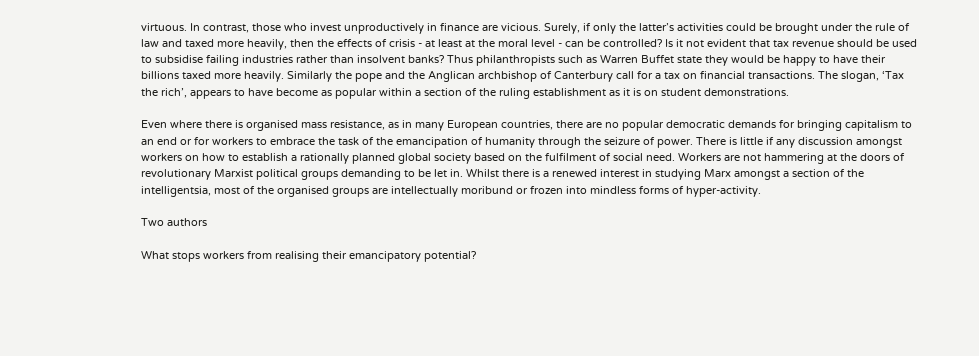virtuous. In contrast, those who invest unproductively in finance are vicious. Surely, if only the latter’s activities could be brought under the rule of law and taxed more heavily, then the effects of crisis - at least at the moral level - can be controlled? Is it not evident that tax revenue should be used to subsidise failing industries rather than insolvent banks? Thus philanthropists such as Warren Buffet state they would be happy to have their billions taxed more heavily. Similarly the pope and the Anglican archbishop of Canterbury call for a tax on financial transactions. The slogan, ‘Tax the rich’, appears to have become as popular within a section of the ruling establishment as it is on student demonstrations.

Even where there is organised mass resistance, as in many European countries, there are no popular democratic demands for bringing capitalism to an end or for workers to embrace the task of the emancipation of humanity through the seizure of power. There is little if any discussion amongst workers on how to establish a rationally planned global society based on the fulfilment of social need. Workers are not hammering at the doors of revolutionary Marxist political groups demanding to be let in. Whilst there is a renewed interest in studying Marx amongst a section of the intelligentsia, most of the organised groups are intellectually moribund or frozen into mindless forms of hyper-activity.

Two authors

What stops workers from realising their emancipatory potential?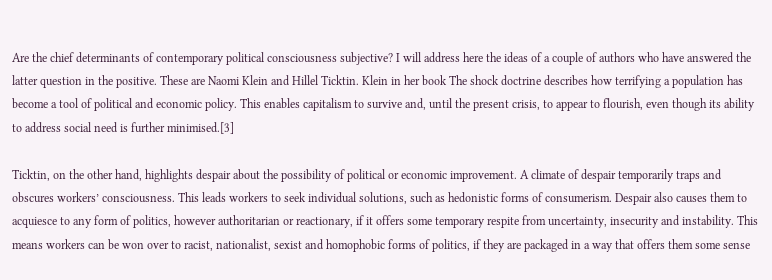Are the chief determinants of contemporary political consciousness subjective? I will address here the ideas of a couple of authors who have answered the latter question in the positive. These are Naomi Klein and Hillel Ticktin. Klein in her book The shock doctrine describes how terrifying a population has become a tool of political and economic policy. This enables capitalism to survive and, until the present crisis, to appear to flourish, even though its ability to address social need is further minimised.[3]

Ticktin, on the other hand, highlights despair about the possibility of political or economic improvement. A climate of despair temporarily traps and obscures workers’ consciousness. This leads workers to seek individual solutions, such as hedonistic forms of consumerism. Despair also causes them to acquiesce to any form of politics, however authoritarian or reactionary, if it offers some temporary respite from uncertainty, insecurity and instability. This means workers can be won over to racist, nationalist, sexist and homophobic forms of politics, if they are packaged in a way that offers them some sense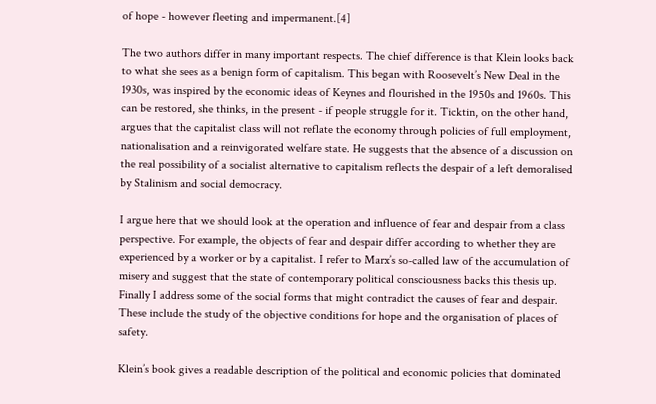of hope - however fleeting and impermanent.[4]

The two authors differ in many important respects. The chief difference is that Klein looks back to what she sees as a benign form of capitalism. This began with Roosevelt’s New Deal in the 1930s, was inspired by the economic ideas of Keynes and flourished in the 1950s and 1960s. This can be restored, she thinks, in the present - if people struggle for it. Ticktin, on the other hand, argues that the capitalist class will not reflate the economy through policies of full employment, nationalisation and a reinvigorated welfare state. He suggests that the absence of a discussion on the real possibility of a socialist alternative to capitalism reflects the despair of a left demoralised by Stalinism and social democracy.

I argue here that we should look at the operation and influence of fear and despair from a class perspective. For example, the objects of fear and despair differ according to whether they are experienced by a worker or by a capitalist. I refer to Marx’s so-called law of the accumulation of misery and suggest that the state of contemporary political consciousness backs this thesis up. Finally I address some of the social forms that might contradict the causes of fear and despair. These include the study of the objective conditions for hope and the organisation of places of safety.

Klein’s book gives a readable description of the political and economic policies that dominated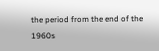the period from the end of the 1960s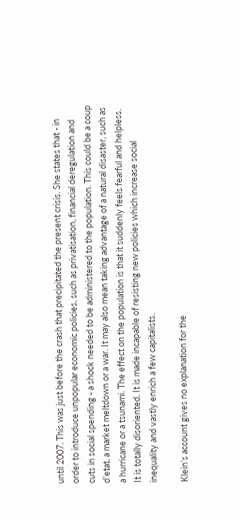until 2007. This was just before the crash that precipitated the present crisis. She states that - in order to introduce unpopular economic policies, such as privatisation, financial deregulation and cuts in social spending - a shock needed to be administered to the population. This could be a coup d’etat, a market meltdown or a war. It may also mean taking advantage of a natural disaster, such as a hurricane or a tsunami. The effect on the population is that it suddenly feels fearful and helpless. It is totally disoriented. It is made incapable of resisting new policies which increase social inequality and vastly enrich a few capitalists.

Klein’s account gives no explanation for the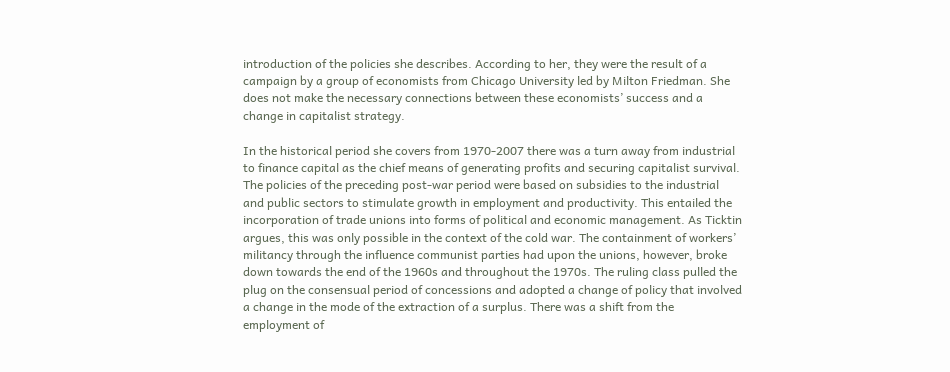introduction of the policies she describes. According to her, they were the result of a campaign by a group of economists from Chicago University led by Milton Friedman. She does not make the necessary connections between these economists’ success and a change in capitalist strategy.

In the historical period she covers from 1970-2007 there was a turn away from industrial to finance capital as the chief means of generating profits and securing capitalist survival. The policies of the preceding post-war period were based on subsidies to the industrial and public sectors to stimulate growth in employment and productivity. This entailed the incorporation of trade unions into forms of political and economic management. As Ticktin argues, this was only possible in the context of the cold war. The containment of workers’ militancy through the influence communist parties had upon the unions, however, broke down towards the end of the 1960s and throughout the 1970s. The ruling class pulled the plug on the consensual period of concessions and adopted a change of policy that involved a change in the mode of the extraction of a surplus. There was a shift from the employment of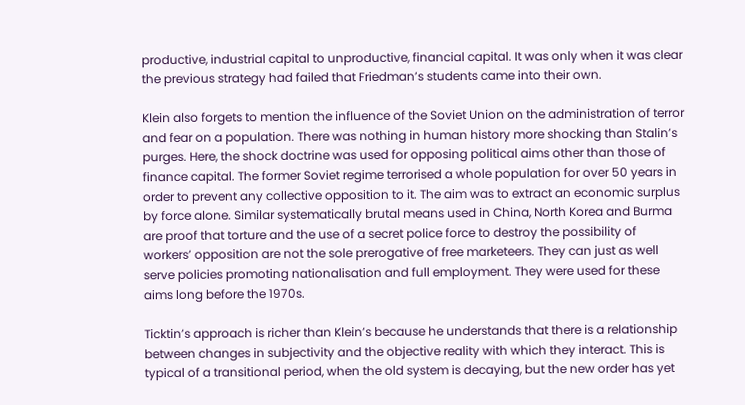productive, industrial capital to unproductive, financial capital. It was only when it was clear the previous strategy had failed that Friedman’s students came into their own.

Klein also forgets to mention the influence of the Soviet Union on the administration of terror and fear on a population. There was nothing in human history more shocking than Stalin’s purges. Here, the shock doctrine was used for opposing political aims other than those of finance capital. The former Soviet regime terrorised a whole population for over 50 years in order to prevent any collective opposition to it. The aim was to extract an economic surplus by force alone. Similar systematically brutal means used in China, North Korea and Burma are proof that torture and the use of a secret police force to destroy the possibility of workers’ opposition are not the sole prerogative of free marketeers. They can just as well serve policies promoting nationalisation and full employment. They were used for these aims long before the 1970s.

Ticktin’s approach is richer than Klein’s because he understands that there is a relationship between changes in subjectivity and the objective reality with which they interact. This is typical of a transitional period, when the old system is decaying, but the new order has yet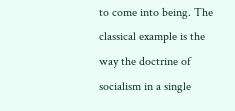to come into being. The classical example is the way the doctrine of socialism in a single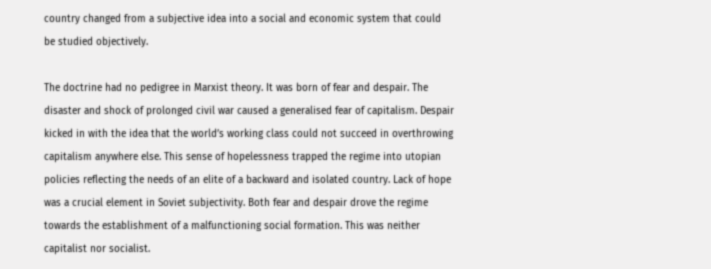country changed from a subjective idea into a social and economic system that could be studied objectively.

The doctrine had no pedigree in Marxist theory. It was born of fear and despair. The disaster and shock of prolonged civil war caused a generalised fear of capitalism. Despair kicked in with the idea that the world’s working class could not succeed in overthrowing capitalism anywhere else. This sense of hopelessness trapped the regime into utopian policies reflecting the needs of an elite of a backward and isolated country. Lack of hope was a crucial element in Soviet subjectivity. Both fear and despair drove the regime towards the establishment of a malfunctioning social formation. This was neither capitalist nor socialist.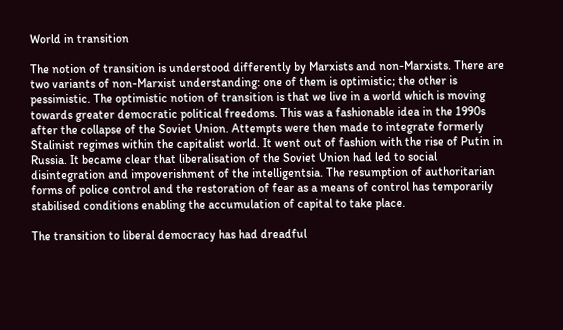World in transition

The notion of transition is understood differently by Marxists and non-Marxists. There are two variants of non-Marxist understanding: one of them is optimistic; the other is pessimistic. The optimistic notion of transition is that we live in a world which is moving towards greater democratic political freedoms. This was a fashionable idea in the 1990s after the collapse of the Soviet Union. Attempts were then made to integrate formerly Stalinist regimes within the capitalist world. It went out of fashion with the rise of Putin in Russia. It became clear that liberalisation of the Soviet Union had led to social disintegration and impoverishment of the intelligentsia. The resumption of authoritarian forms of police control and the restoration of fear as a means of control has temporarily stabilised conditions enabling the accumulation of capital to take place.

The transition to liberal democracy has had dreadful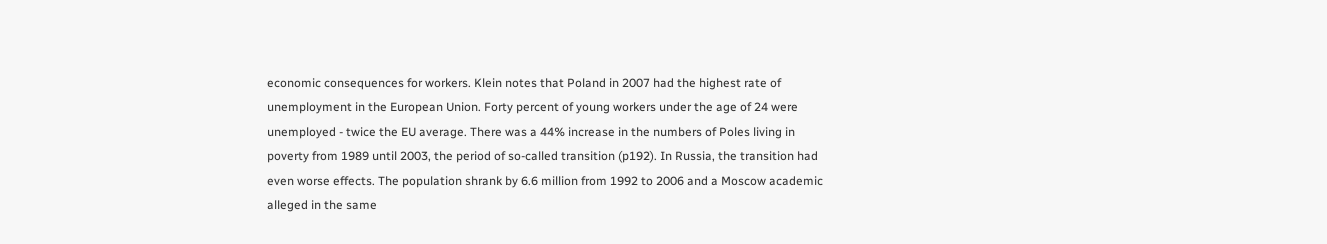economic consequences for workers. Klein notes that Poland in 2007 had the highest rate of unemployment in the European Union. Forty percent of young workers under the age of 24 were unemployed - twice the EU average. There was a 44% increase in the numbers of Poles living in poverty from 1989 until 2003, the period of so-called transition (p192). In Russia, the transition had even worse effects. The population shrank by 6.6 million from 1992 to 2006 and a Moscow academic alleged in the same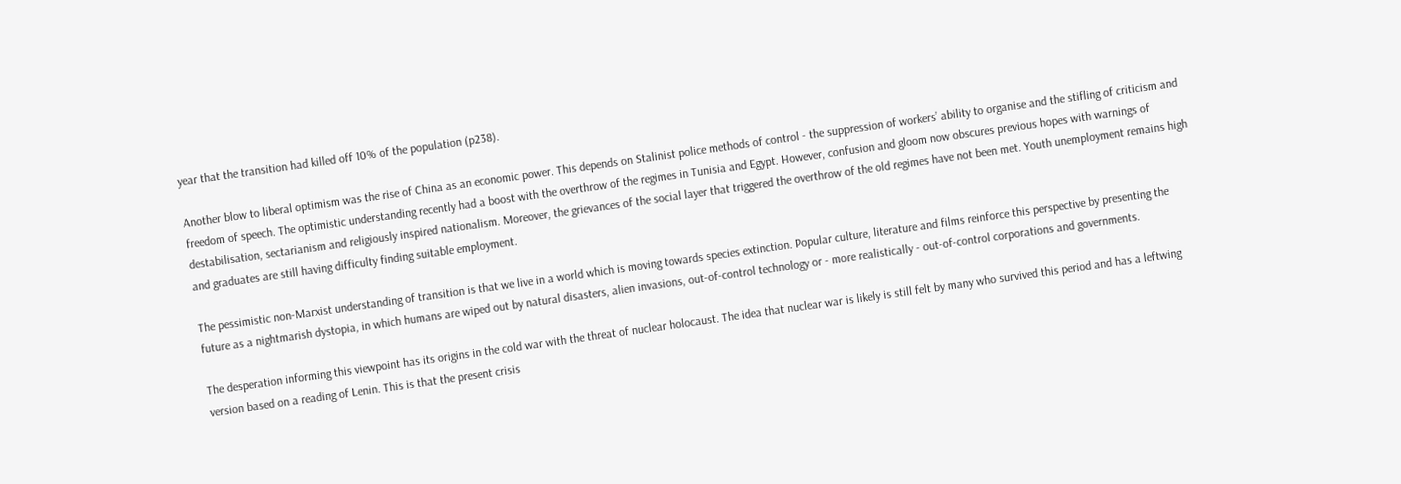year that the transition had killed off 10% of the population (p238).

Another blow to liberal optimism was the rise of China as an economic power. This depends on Stalinist police methods of control - the suppression of workers’ ability to organise and the stifling of criticism and freedom of speech. The optimistic understanding recently had a boost with the overthrow of the regimes in Tunisia and Egypt. However, confusion and gloom now obscures previous hopes with warnings of destabilisation, sectarianism and religiously inspired nationalism. Moreover, the grievances of the social layer that triggered the overthrow of the old regimes have not been met. Youth unemployment remains high and graduates are still having difficulty finding suitable employment.

The pessimistic non-Marxist understanding of transition is that we live in a world which is moving towards species extinction. Popular culture, literature and films reinforce this perspective by presenting the future as a nightmarish dystopia, in which humans are wiped out by natural disasters, alien invasions, out-of-control technology or - more realistically - out-of-control corporations and governments.

The desperation informing this viewpoint has its origins in the cold war with the threat of nuclear holocaust. The idea that nuclear war is likely is still felt by many who survived this period and has a leftwing version based on a reading of Lenin. This is that the present crisis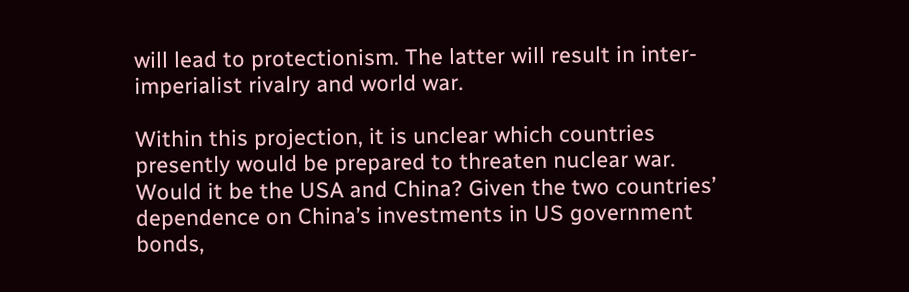will lead to protectionism. The latter will result in inter-imperialist rivalry and world war.

Within this projection, it is unclear which countries presently would be prepared to threaten nuclear war. Would it be the USA and China? Given the two countries’ dependence on China’s investments in US government bonds,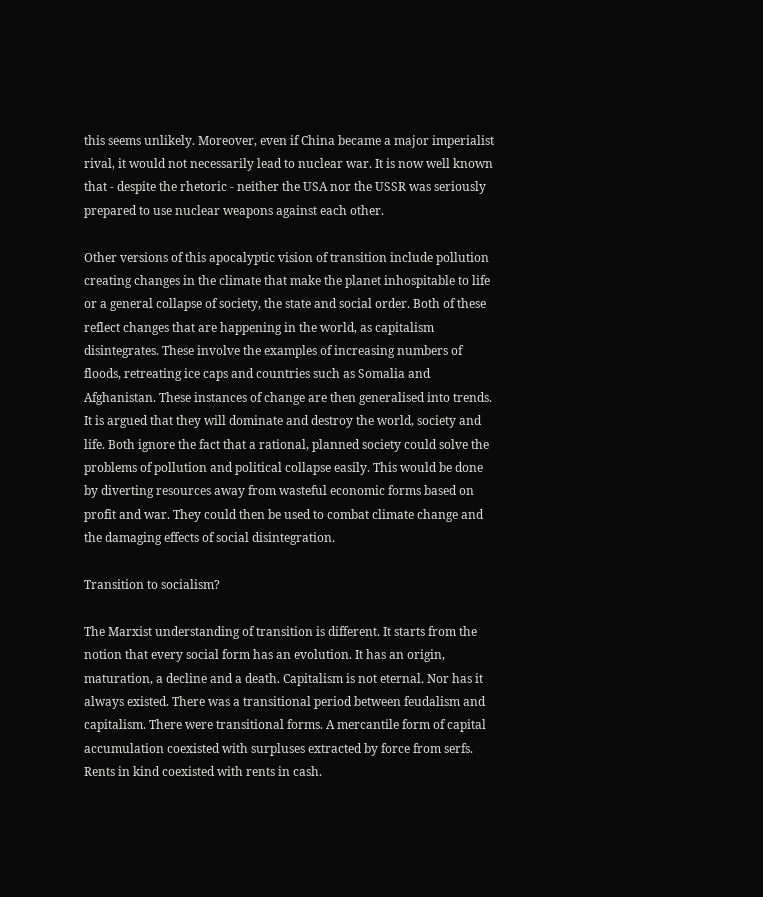this seems unlikely. Moreover, even if China became a major imperialist rival, it would not necessarily lead to nuclear war. It is now well known that - despite the rhetoric - neither the USA nor the USSR was seriously prepared to use nuclear weapons against each other.

Other versions of this apocalyptic vision of transition include pollution creating changes in the climate that make the planet inhospitable to life or a general collapse of society, the state and social order. Both of these reflect changes that are happening in the world, as capitalism disintegrates. These involve the examples of increasing numbers of floods, retreating ice caps and countries such as Somalia and Afghanistan. These instances of change are then generalised into trends. It is argued that they will dominate and destroy the world, society and life. Both ignore the fact that a rational, planned society could solve the problems of pollution and political collapse easily. This would be done by diverting resources away from wasteful economic forms based on profit and war. They could then be used to combat climate change and the damaging effects of social disintegration.

Transition to socialism?

The Marxist understanding of transition is different. It starts from the notion that every social form has an evolution. It has an origin, maturation, a decline and a death. Capitalism is not eternal. Nor has it always existed. There was a transitional period between feudalism and capitalism. There were transitional forms. A mercantile form of capital accumulation coexisted with surpluses extracted by force from serfs. Rents in kind coexisted with rents in cash.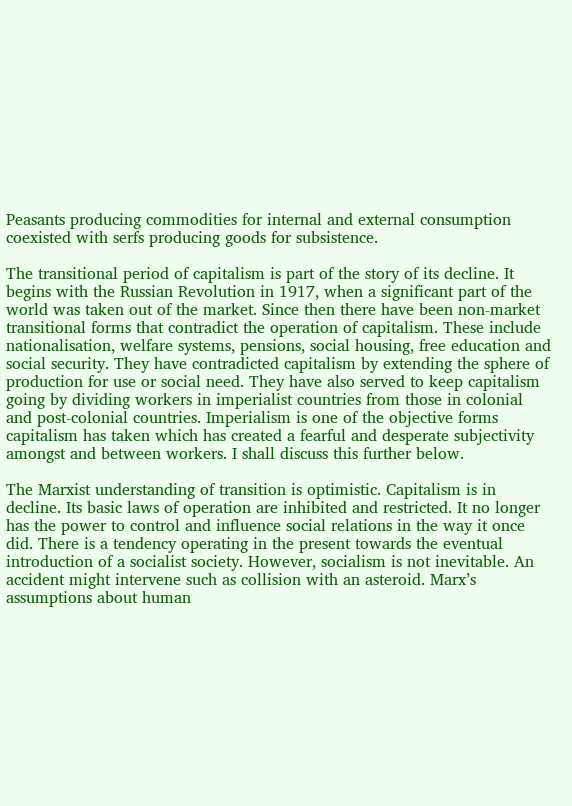Peasants producing commodities for internal and external consumption coexisted with serfs producing goods for subsistence.

The transitional period of capitalism is part of the story of its decline. It begins with the Russian Revolution in 1917, when a significant part of the world was taken out of the market. Since then there have been non-market transitional forms that contradict the operation of capitalism. These include nationalisation, welfare systems, pensions, social housing, free education and social security. They have contradicted capitalism by extending the sphere of production for use or social need. They have also served to keep capitalism going by dividing workers in imperialist countries from those in colonial and post-colonial countries. Imperialism is one of the objective forms capitalism has taken which has created a fearful and desperate subjectivity amongst and between workers. I shall discuss this further below.

The Marxist understanding of transition is optimistic. Capitalism is in decline. Its basic laws of operation are inhibited and restricted. It no longer has the power to control and influence social relations in the way it once did. There is a tendency operating in the present towards the eventual introduction of a socialist society. However, socialism is not inevitable. An accident might intervene such as collision with an asteroid. Marx’s assumptions about human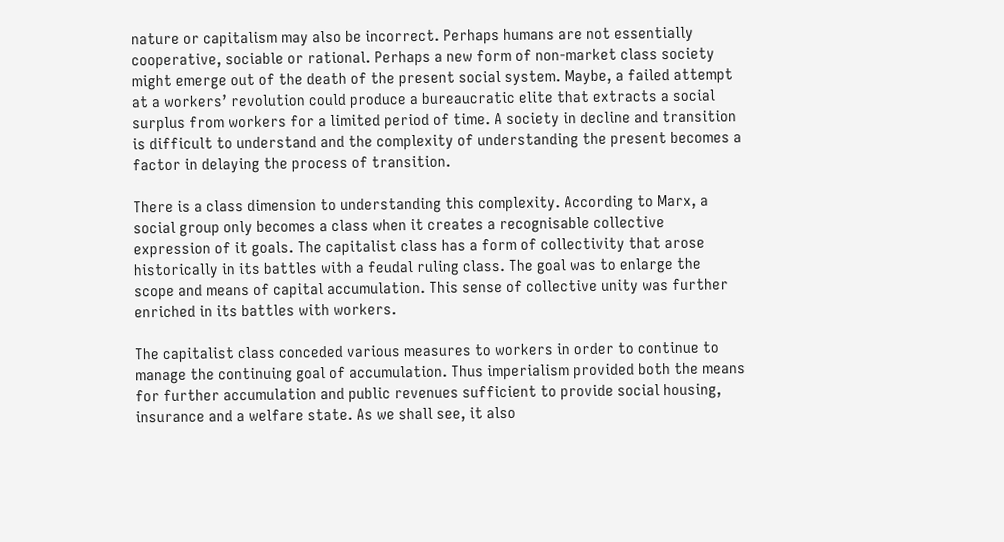nature or capitalism may also be incorrect. Perhaps humans are not essentially cooperative, sociable or rational. Perhaps a new form of non-market class society might emerge out of the death of the present social system. Maybe, a failed attempt at a workers’ revolution could produce a bureaucratic elite that extracts a social surplus from workers for a limited period of time. A society in decline and transition is difficult to understand and the complexity of understanding the present becomes a factor in delaying the process of transition.

There is a class dimension to understanding this complexity. According to Marx, a social group only becomes a class when it creates a recognisable collective expression of it goals. The capitalist class has a form of collectivity that arose historically in its battles with a feudal ruling class. The goal was to enlarge the scope and means of capital accumulation. This sense of collective unity was further enriched in its battles with workers.

The capitalist class conceded various measures to workers in order to continue to manage the continuing goal of accumulation. Thus imperialism provided both the means for further accumulation and public revenues sufficient to provide social housing, insurance and a welfare state. As we shall see, it also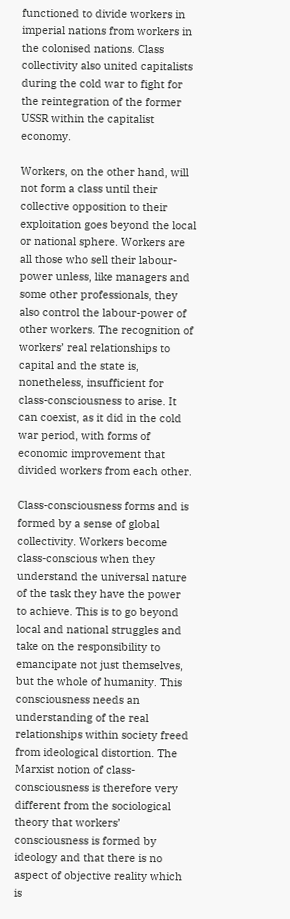functioned to divide workers in imperial nations from workers in the colonised nations. Class collectivity also united capitalists during the cold war to fight for the reintegration of the former USSR within the capitalist economy.

Workers, on the other hand, will not form a class until their collective opposition to their exploitation goes beyond the local or national sphere. Workers are all those who sell their labour-power unless, like managers and some other professionals, they also control the labour-power of other workers. The recognition of workers’ real relationships to capital and the state is, nonetheless, insufficient for class-consciousness to arise. It can coexist, as it did in the cold war period, with forms of economic improvement that divided workers from each other.

Class-consciousness forms and is formed by a sense of global collectivity. Workers become class-conscious when they understand the universal nature of the task they have the power to achieve. This is to go beyond local and national struggles and take on the responsibility to emancipate not just themselves, but the whole of humanity. This consciousness needs an understanding of the real relationships within society freed from ideological distortion. The Marxist notion of class-consciousness is therefore very different from the sociological theory that workers’ consciousness is formed by ideology and that there is no aspect of objective reality which is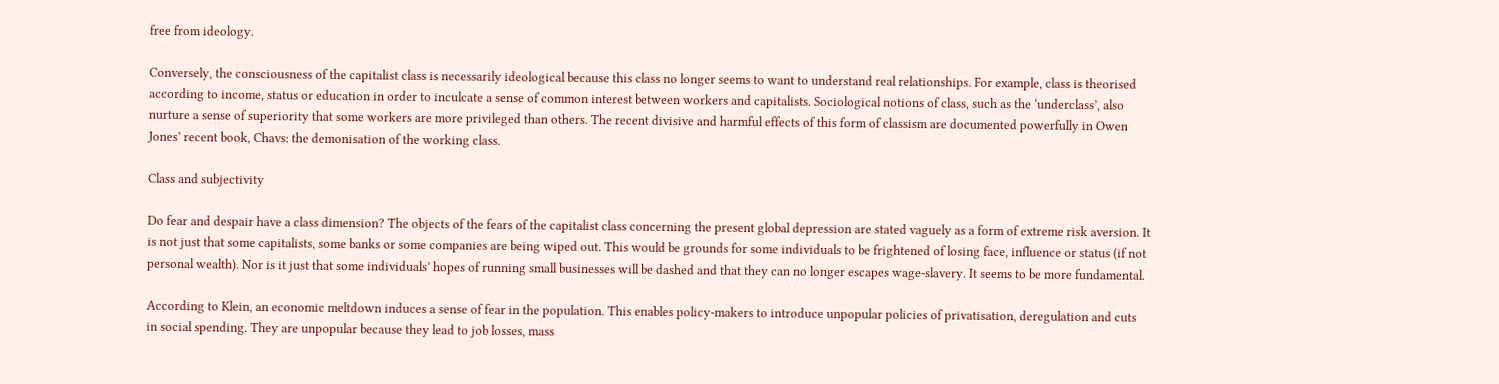free from ideology.

Conversely, the consciousness of the capitalist class is necessarily ideological because this class no longer seems to want to understand real relationships. For example, class is theorised according to income, status or education in order to inculcate a sense of common interest between workers and capitalists. Sociological notions of class, such as the ‘underclass’, also nurture a sense of superiority that some workers are more privileged than others. The recent divisive and harmful effects of this form of classism are documented powerfully in Owen Jones’ recent book, Chavs: the demonisation of the working class.

Class and subjectivity

Do fear and despair have a class dimension? The objects of the fears of the capitalist class concerning the present global depression are stated vaguely as a form of extreme risk aversion. It is not just that some capitalists, some banks or some companies are being wiped out. This would be grounds for some individuals to be frightened of losing face, influence or status (if not personal wealth). Nor is it just that some individuals’ hopes of running small businesses will be dashed and that they can no longer escapes wage-slavery. It seems to be more fundamental.

According to Klein, an economic meltdown induces a sense of fear in the population. This enables policy-makers to introduce unpopular policies of privatisation, deregulation and cuts in social spending. They are unpopular because they lead to job losses, mass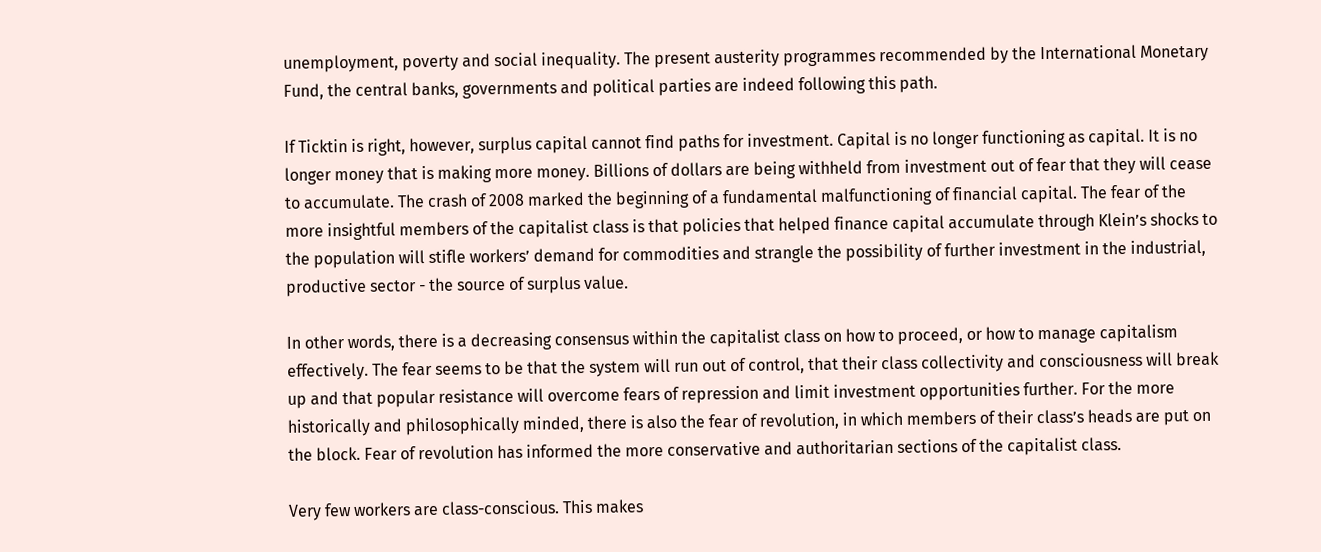unemployment, poverty and social inequality. The present austerity programmes recommended by the International Monetary Fund, the central banks, governments and political parties are indeed following this path.

If Ticktin is right, however, surplus capital cannot find paths for investment. Capital is no longer functioning as capital. It is no longer money that is making more money. Billions of dollars are being withheld from investment out of fear that they will cease to accumulate. The crash of 2008 marked the beginning of a fundamental malfunctioning of financial capital. The fear of the more insightful members of the capitalist class is that policies that helped finance capital accumulate through Klein’s shocks to the population will stifle workers’ demand for commodities and strangle the possibility of further investment in the industrial, productive sector - the source of surplus value.

In other words, there is a decreasing consensus within the capitalist class on how to proceed, or how to manage capitalism effectively. The fear seems to be that the system will run out of control, that their class collectivity and consciousness will break up and that popular resistance will overcome fears of repression and limit investment opportunities further. For the more historically and philosophically minded, there is also the fear of revolution, in which members of their class’s heads are put on the block. Fear of revolution has informed the more conservative and authoritarian sections of the capitalist class.

Very few workers are class-conscious. This makes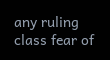any ruling class fear of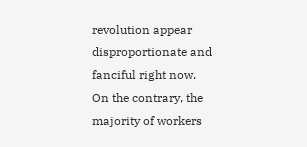revolution appear disproportionate and fanciful right now. On the contrary, the majority of workers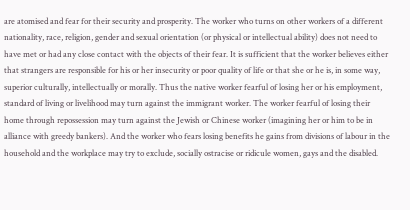are atomised and fear for their security and prosperity. The worker who turns on other workers of a different nationality, race, religion, gender and sexual orientation (or physical or intellectual ability) does not need to have met or had any close contact with the objects of their fear. It is sufficient that the worker believes either that strangers are responsible for his or her insecurity or poor quality of life or that she or he is, in some way, superior culturally, intellectually or morally. Thus the native worker fearful of losing her or his employment, standard of living or livelihood may turn against the immigrant worker. The worker fearful of losing their home through repossession may turn against the Jewish or Chinese worker (imagining her or him to be in alliance with greedy bankers). And the worker who fears losing benefits he gains from divisions of labour in the household and the workplace may try to exclude, socially ostracise or ridicule women, gays and the disabled.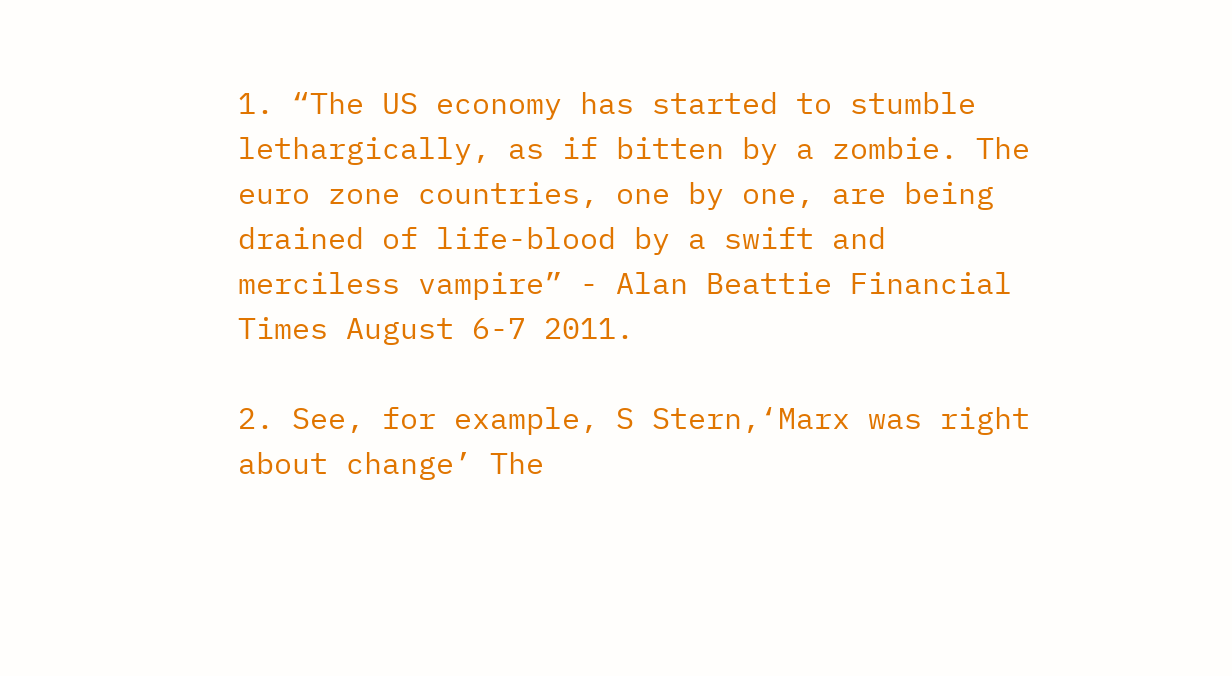1. “The US economy has started to stumble lethargically, as if bitten by a zombie. The euro zone countries, one by one, are being drained of life-blood by a swift and merciless vampire” - Alan Beattie Financial Times August 6-7 2011.

2. See, for example, S Stern,‘Marx was right about change’ The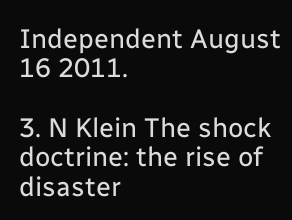Independent August 16 2011.

3. N Klein The shock doctrine: the rise of disaster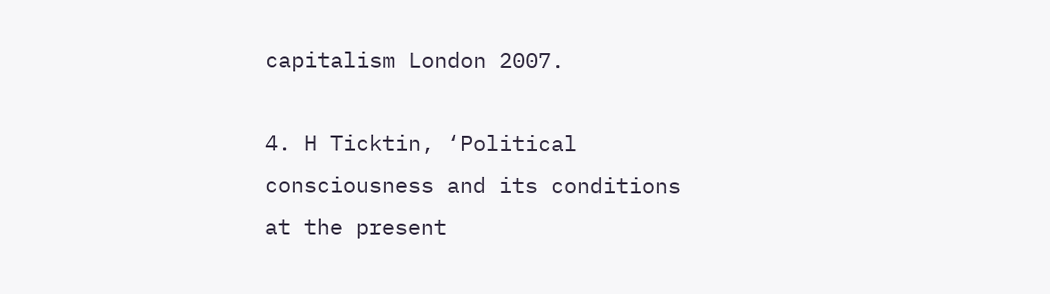capitalism London 2007.

4. H Ticktin, ‘Political consciousness and its conditions at the present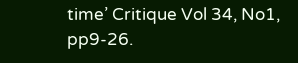time’ Critique Vol 34, No1, pp9-26.